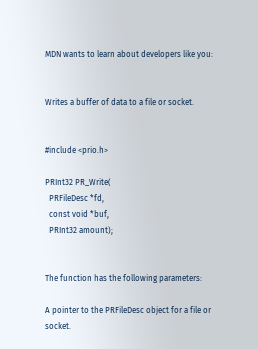MDN wants to learn about developers like you:


Writes a buffer of data to a file or socket.


#include <prio.h>

PRInt32 PR_Write(
  PRFileDesc *fd,
  const void *buf,
  PRInt32 amount);


The function has the following parameters:

A pointer to the PRFileDesc object for a file or socket.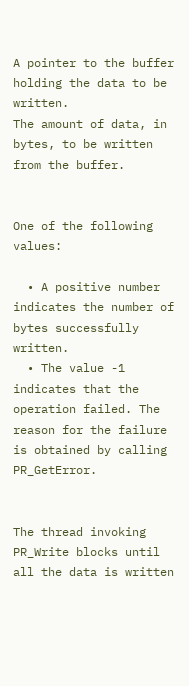A pointer to the buffer holding the data to be written.
The amount of data, in bytes, to be written from the buffer.


One of the following values:

  • A positive number indicates the number of bytes successfully written.
  • The value -1 indicates that the operation failed. The reason for the failure is obtained by calling PR_GetError.


The thread invoking PR_Write blocks until all the data is written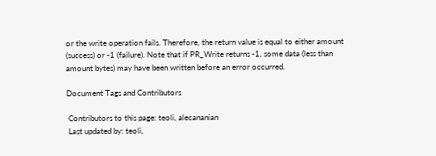or the write operation fails. Therefore, the return value is equal to either amount (success) or -1 (failure). Note that if PR_Write returns -1, some data (less than amount bytes) may have been written before an error occurred.

Document Tags and Contributors

 Contributors to this page: teoli, alecananian
 Last updated by: teoli,